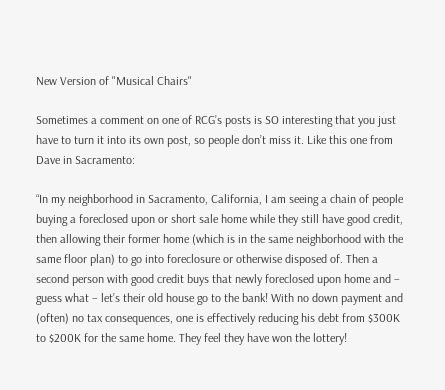New Version of "Musical Chairs"

Sometimes a comment on one of RCG’s posts is SO interesting that you just have to turn it into its own post, so people don’t miss it. Like this one from Dave in Sacramento:

“In my neighborhood in Sacramento, California, I am seeing a chain of people buying a foreclosed upon or short sale home while they still have good credit, then allowing their former home (which is in the same neighborhood with the same floor plan) to go into foreclosure or otherwise disposed of. Then a second person with good credit buys that newly foreclosed upon home and – guess what – let’s their old house go to the bank! With no down payment and (often) no tax consequences, one is effectively reducing his debt from $300K to $200K for the same home. They feel they have won the lottery!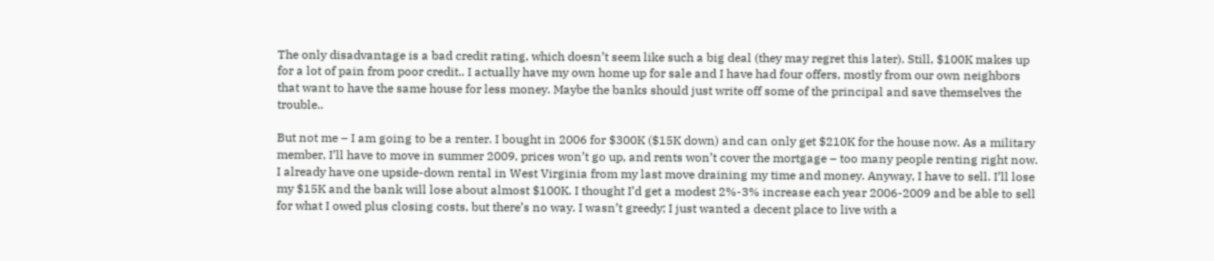The only disadvantage is a bad credit rating, which doesn’t seem like such a big deal (they may regret this later). Still, $100K makes up for a lot of pain from poor credit.. I actually have my own home up for sale and I have had four offers, mostly from our own neighbors that want to have the same house for less money. Maybe the banks should just write off some of the principal and save themselves the trouble..

But not me – I am going to be a renter. I bought in 2006 for $300K ($15K down) and can only get $210K for the house now. As a military member, I’ll have to move in summer 2009, prices won’t go up, and rents won’t cover the mortgage – too many people renting right now. I already have one upside-down rental in West Virginia from my last move draining my time and money. Anyway, I have to sell. I’ll lose my $15K and the bank will lose about almost $100K. I thought I’d get a modest 2%-3% increase each year 2006-2009 and be able to sell for what I owed plus closing costs, but there’s no way. I wasn’t greedy; I just wanted a decent place to live with a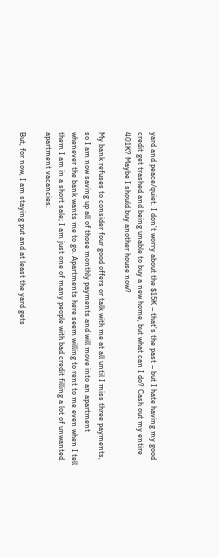yard and peace/quiet. I don’t worry about the $15K – that’s the past – but I hate having my good credit get trashed and being unable to buy a new home, but what can I do? Cash out my entire 401K? Maybe I should buy another house now?

My bank refuses to consider four good offers or talk with me at all until I miss three payments, so I am now saving up all of those monthly payments and will move into an apartment whenever the bank wants me to go. Apartments here seem willing to rent to me even when I tell them I am in a short sale; I am just one of many people with bad credit filling a lot of unwanted apartment vacancies.

But, for now, I am staying put and at least the yard gets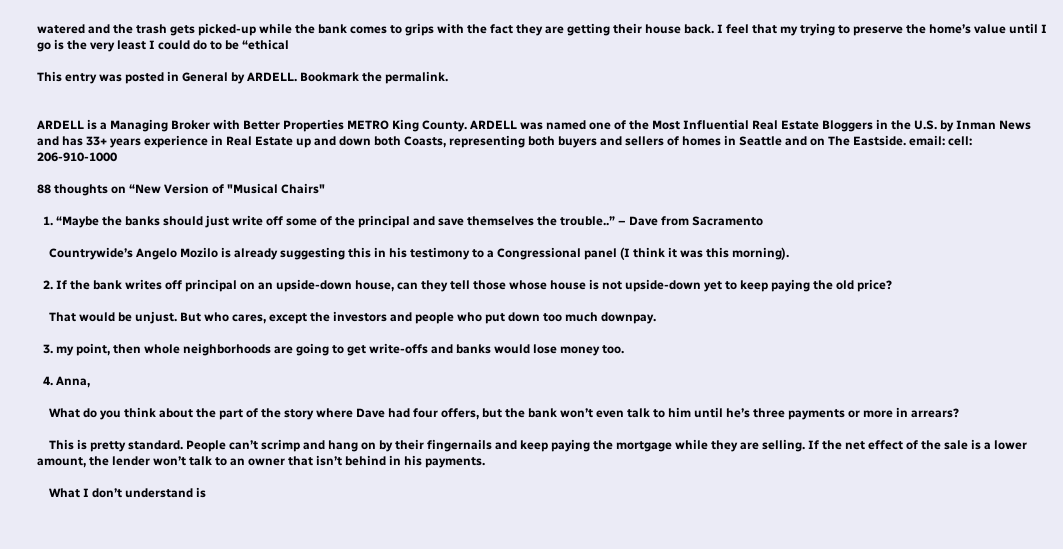watered and the trash gets picked-up while the bank comes to grips with the fact they are getting their house back. I feel that my trying to preserve the home’s value until I go is the very least I could do to be “ethical

This entry was posted in General by ARDELL. Bookmark the permalink.


ARDELL is a Managing Broker with Better Properties METRO King County. ARDELL was named one of the Most Influential Real Estate Bloggers in the U.S. by Inman News and has 33+ years experience in Real Estate up and down both Coasts, representing both buyers and sellers of homes in Seattle and on The Eastside. email: cell: 206-910-1000

88 thoughts on “New Version of "Musical Chairs"

  1. “Maybe the banks should just write off some of the principal and save themselves the trouble..” – Dave from Sacramento

    Countrywide’s Angelo Mozilo is already suggesting this in his testimony to a Congressional panel (I think it was this morning).

  2. If the bank writes off principal on an upside-down house, can they tell those whose house is not upside-down yet to keep paying the old price?

    That would be unjust. But who cares, except the investors and people who put down too much downpay.

  3. my point, then whole neighborhoods are going to get write-offs and banks would lose money too.

  4. Anna,

    What do you think about the part of the story where Dave had four offers, but the bank won’t even talk to him until he’s three payments or more in arrears?

    This is pretty standard. People can’t scrimp and hang on by their fingernails and keep paying the mortgage while they are selling. If the net effect of the sale is a lower amount, the lender won’t talk to an owner that isn’t behind in his payments.

    What I don’t understand is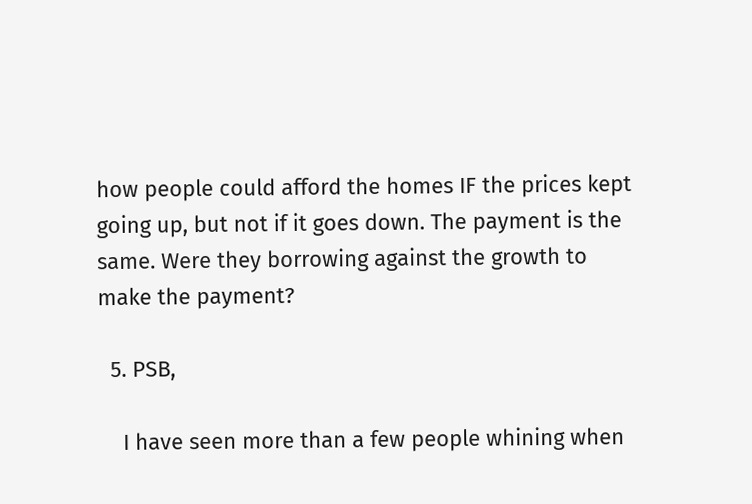how people could afford the homes IF the prices kept going up, but not if it goes down. The payment is the same. Were they borrowing against the growth to make the payment?

  5. PSB,

    I have seen more than a few people whining when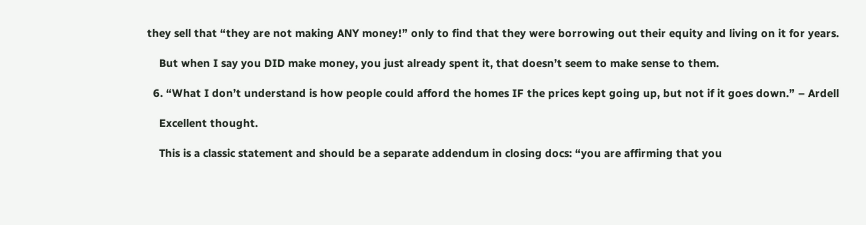they sell that “they are not making ANY money!” only to find that they were borrowing out their equity and living on it for years.

    But when I say you DID make money, you just already spent it, that doesn’t seem to make sense to them.

  6. “What I don’t understand is how people could afford the homes IF the prices kept going up, but not if it goes down.” – Ardell

    Excellent thought.

    This is a classic statement and should be a separate addendum in closing docs: “you are affirming that you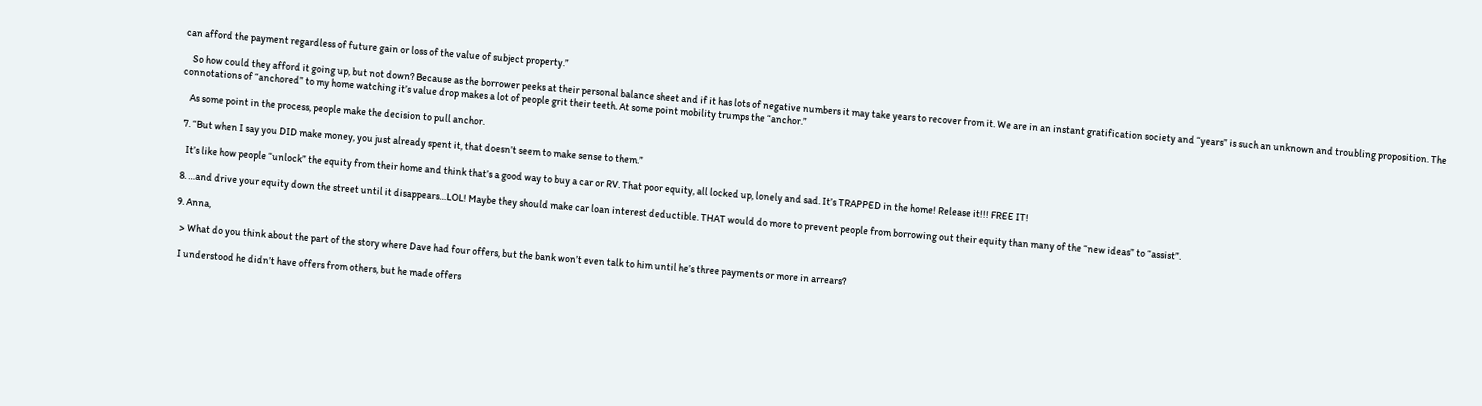can afford the payment regardless of future gain or loss of the value of subject property.”

    So how could they afford it going up, but not down? Because as the borrower peeks at their personal balance sheet and if it has lots of negative numbers it may take years to recover from it. We are in an instant gratification society and “years” is such an unknown and troubling proposition. The connotations of “anchored” to my home watching it’s value drop makes a lot of people grit their teeth. At some point mobility trumps the “anchor.”

    As some point in the process, people make the decision to pull anchor.

  7. “But when I say you DID make money, you just already spent it, that doesn’t seem to make sense to them.”

    It’s like how people “unlock” the equity from their home and think that’s a good way to buy a car or RV. That poor equity, all locked up, lonely and sad. It’s TRAPPED in the home! Release it!!! FREE IT!

  8. …and drive your equity down the street until it disappears…LOL! Maybe they should make car loan interest deductible. THAT would do more to prevent people from borrowing out their equity than many of the “new ideas” to “assist”.

  9. Anna,

    > What do you think about the part of the story where Dave had four offers, but the bank won’t even talk to him until he’s three payments or more in arrears?

    I understood he didn’t have offers from others, but he made offers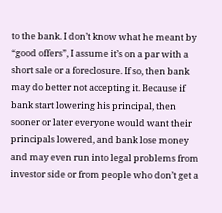to the bank. I don’t know what he meant by “good offers”, I assume it’s on a par with a short sale or a foreclosure. If so, then bank may do better not accepting it. Because if bank start lowering his principal, then sooner or later everyone would want their principals lowered, and bank lose money and may even run into legal problems from investor side or from people who don’t get a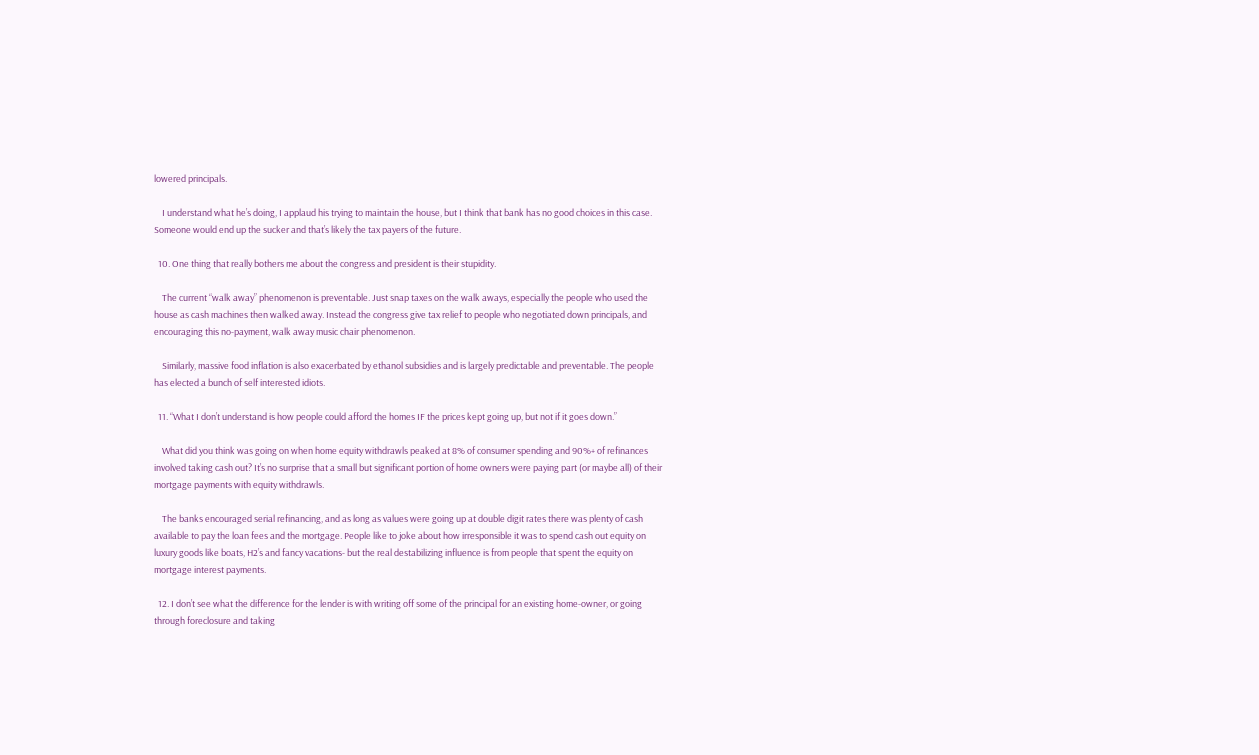lowered principals.

    I understand what he’s doing, I applaud his trying to maintain the house, but I think that bank has no good choices in this case. Someone would end up the sucker and that’s likely the tax payers of the future.

  10. One thing that really bothers me about the congress and president is their stupidity.

    The current “walk away” phenomenon is preventable. Just snap taxes on the walk aways, especially the people who used the house as cash machines then walked away. Instead the congress give tax relief to people who negotiated down principals, and encouraging this no-payment, walk away music chair phenomenon.

    Similarly, massive food inflation is also exacerbated by ethanol subsidies and is largely predictable and preventable. The people has elected a bunch of self interested idiots.

  11. “What I don’t understand is how people could afford the homes IF the prices kept going up, but not if it goes down.”

    What did you think was going on when home equity withdrawls peaked at 8% of consumer spending and 90%+ of refinances involved taking cash out? It’s no surprise that a small but significant portion of home owners were paying part (or maybe all) of their mortgage payments with equity withdrawls.

    The banks encouraged serial refinancing, and as long as values were going up at double digit rates there was plenty of cash available to pay the loan fees and the mortgage. People like to joke about how irresponsible it was to spend cash out equity on luxury goods like boats, H2’s and fancy vacations- but the real destabilizing influence is from people that spent the equity on mortgage interest payments.

  12. I don’t see what the difference for the lender is with writing off some of the principal for an existing home-owner, or going through foreclosure and taking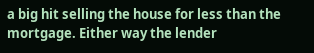a big hit selling the house for less than the mortgage. Either way the lender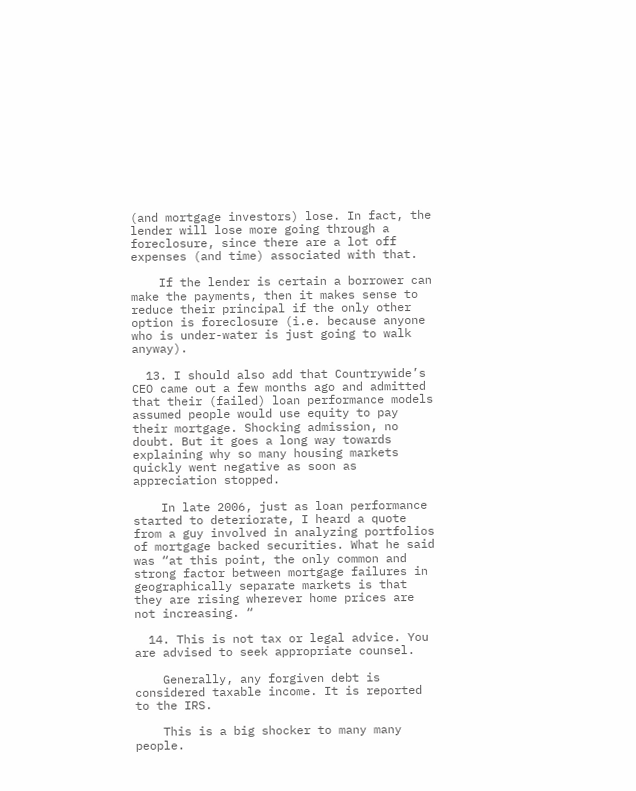(and mortgage investors) lose. In fact, the lender will lose more going through a foreclosure, since there are a lot off expenses (and time) associated with that.

    If the lender is certain a borrower can make the payments, then it makes sense to reduce their principal if the only other option is foreclosure (i.e. because anyone who is under-water is just going to walk anyway).

  13. I should also add that Countrywide’s CEO came out a few months ago and admitted that their (failed) loan performance models assumed people would use equity to pay their mortgage. Shocking admission, no doubt. But it goes a long way towards explaining why so many housing markets quickly went negative as soon as appreciation stopped.

    In late 2006, just as loan performance started to deteriorate, I heard a quote from a guy involved in analyzing portfolios of mortgage backed securities. What he said was “at this point, the only common and strong factor between mortgage failures in geographically separate markets is that they are rising wherever home prices are not increasing. “

  14. This is not tax or legal advice. You are advised to seek appropriate counsel.

    Generally, any forgiven debt is considered taxable income. It is reported to the IRS.

    This is a big shocker to many many people.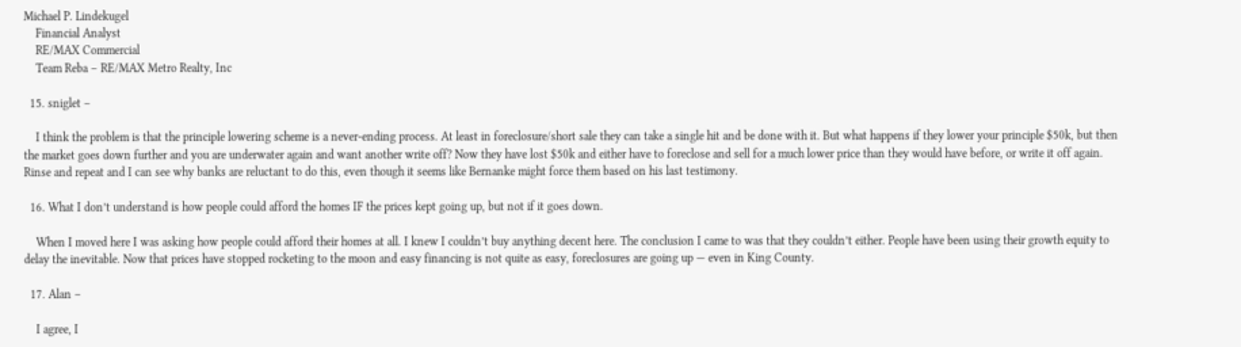Michael P. Lindekugel
    Financial Analyst
    RE/MAX Commercial
    Team Reba – RE/MAX Metro Realty, Inc

  15. sniglet –

    I think the problem is that the principle lowering scheme is a never-ending process. At least in foreclosure/short sale they can take a single hit and be done with it. But what happens if they lower your principle $50k, but then the market goes down further and you are underwater again and want another write off? Now they have lost $50k and either have to foreclose and sell for a much lower price than they would have before, or write it off again. Rinse and repeat and I can see why banks are reluctant to do this, even though it seems like Bernanke might force them based on his last testimony.

  16. What I don’t understand is how people could afford the homes IF the prices kept going up, but not if it goes down.

    When I moved here I was asking how people could afford their homes at all. I knew I couldn’t buy anything decent here. The conclusion I came to was that they couldn’t either. People have been using their growth equity to delay the inevitable. Now that prices have stopped rocketing to the moon and easy financing is not quite as easy, foreclosures are going up — even in King County.

  17. Alan –

    I agree, I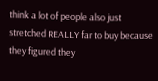think a lot of people also just stretched REALLY far to buy because they figured they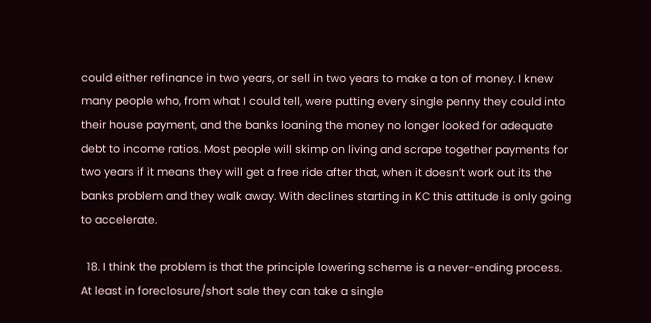could either refinance in two years, or sell in two years to make a ton of money. I knew many people who, from what I could tell, were putting every single penny they could into their house payment, and the banks loaning the money no longer looked for adequate debt to income ratios. Most people will skimp on living and scrape together payments for two years if it means they will get a free ride after that, when it doesn’t work out its the banks problem and they walk away. With declines starting in KC this attitude is only going to accelerate.

  18. I think the problem is that the principle lowering scheme is a never-ending process. At least in foreclosure/short sale they can take a single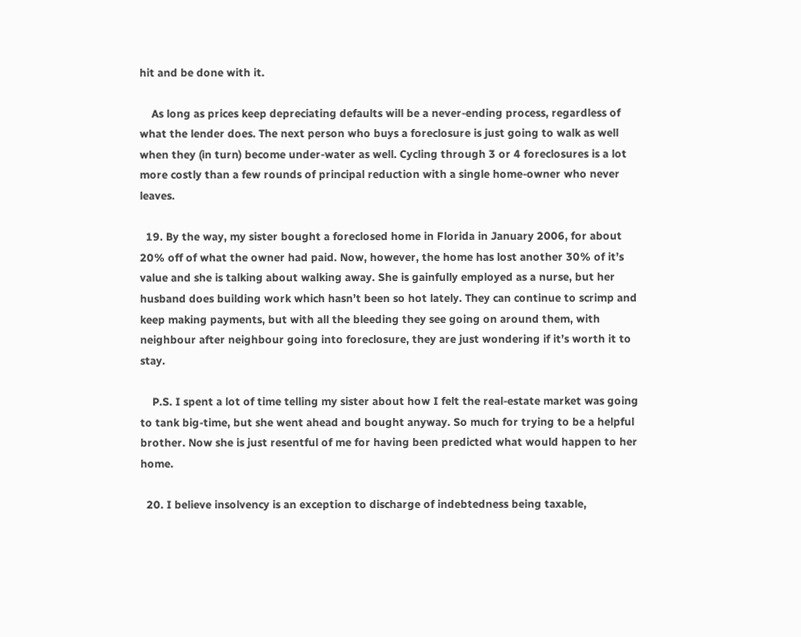hit and be done with it.

    As long as prices keep depreciating defaults will be a never-ending process, regardless of what the lender does. The next person who buys a foreclosure is just going to walk as well when they (in turn) become under-water as well. Cycling through 3 or 4 foreclosures is a lot more costly than a few rounds of principal reduction with a single home-owner who never leaves.

  19. By the way, my sister bought a foreclosed home in Florida in January 2006, for about 20% off of what the owner had paid. Now, however, the home has lost another 30% of it’s value and she is talking about walking away. She is gainfully employed as a nurse, but her husband does building work which hasn’t been so hot lately. They can continue to scrimp and keep making payments, but with all the bleeding they see going on around them, with neighbour after neighbour going into foreclosure, they are just wondering if it’s worth it to stay.

    P.S. I spent a lot of time telling my sister about how I felt the real-estate market was going to tank big-time, but she went ahead and bought anyway. So much for trying to be a helpful brother. Now she is just resentful of me for having been predicted what would happen to her home.

  20. I believe insolvency is an exception to discharge of indebtedness being taxable,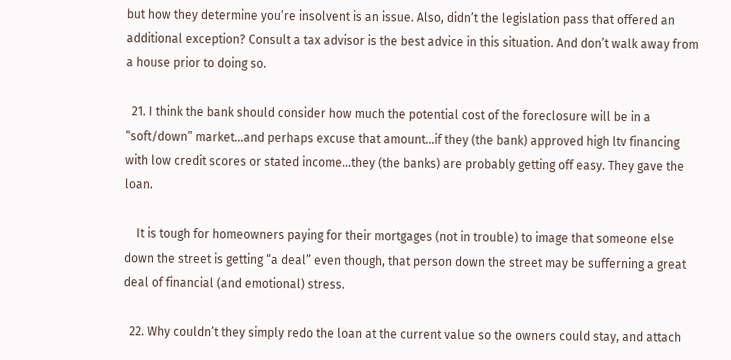but how they determine you’re insolvent is an issue. Also, didn’t the legislation pass that offered an additional exception? Consult a tax advisor is the best advice in this situation. And don’t walk away from a house prior to doing so.

  21. I think the bank should consider how much the potential cost of the foreclosure will be in a “soft/down” market…and perhaps excuse that amount…if they (the bank) approved high ltv financing with low credit scores or stated income…they (the banks) are probably getting off easy. They gave the loan.

    It is tough for homeowners paying for their mortgages (not in trouble) to image that someone else down the street is getting “a deal” even though, that person down the street may be sufferning a great deal of financial (and emotional) stress.

  22. Why couldn’t they simply redo the loan at the current value so the owners could stay, and attach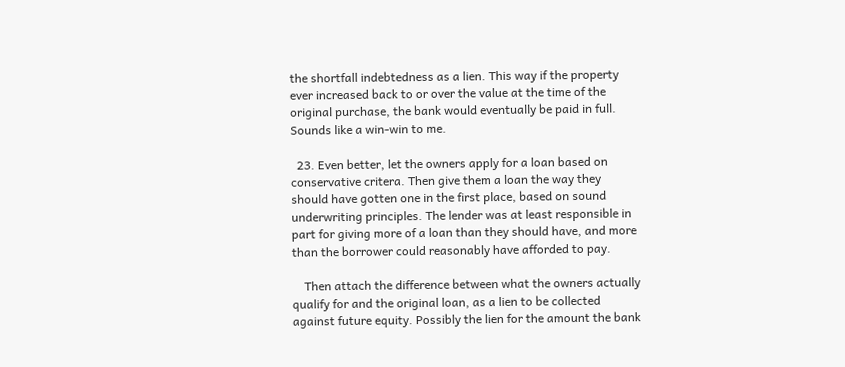the shortfall indebtedness as a lien. This way if the property ever increased back to or over the value at the time of the original purchase, the bank would eventually be paid in full. Sounds like a win-win to me.

  23. Even better, let the owners apply for a loan based on conservative critera. Then give them a loan the way they should have gotten one in the first place, based on sound underwriting principles. The lender was at least responsible in part for giving more of a loan than they should have, and more than the borrower could reasonably have afforded to pay.

    Then attach the difference between what the owners actually qualify for and the original loan, as a lien to be collected against future equity. Possibly the lien for the amount the bank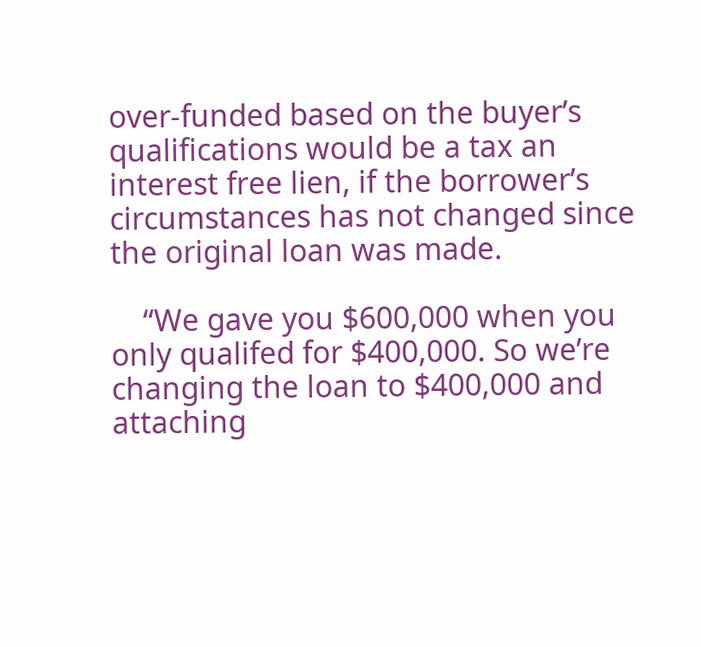over-funded based on the buyer’s qualifications would be a tax an interest free lien, if the borrower’s circumstances has not changed since the original loan was made.

    “We gave you $600,000 when you only qualifed for $400,000. So we’re changing the loan to $400,000 and attaching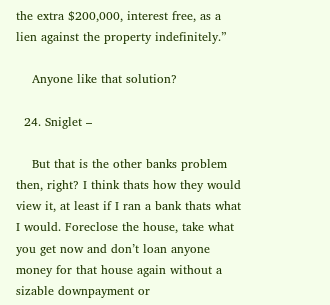the extra $200,000, interest free, as a lien against the property indefinitely.”

    Anyone like that solution?

  24. Sniglet –

    But that is the other banks problem then, right? I think thats how they would view it, at least if I ran a bank thats what I would. Foreclose the house, take what you get now and don’t loan anyone money for that house again without a sizable downpayment or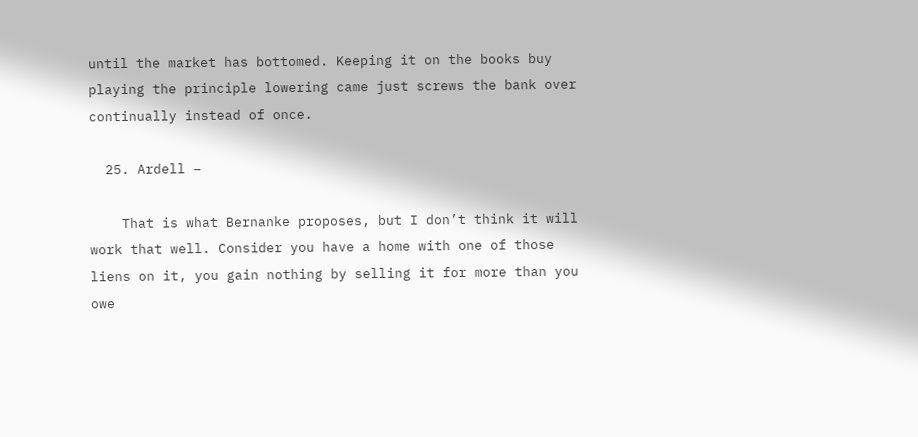until the market has bottomed. Keeping it on the books buy playing the principle lowering came just screws the bank over continually instead of once.

  25. Ardell –

    That is what Bernanke proposes, but I don’t think it will work that well. Consider you have a home with one of those liens on it, you gain nothing by selling it for more than you owe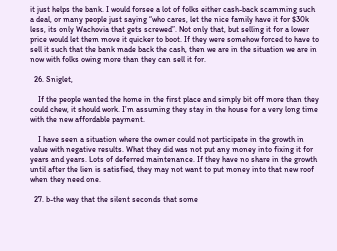it just helps the bank. I would forsee a lot of folks either cash-back scamming such a deal, or many people just saying “who cares, let the nice family have it for $30k less, its only Wachovia that gets screwed”. Not only that, but selling it for a lower price would let them move it quicker to boot. If they were somehow forced to have to sell it such that the bank made back the cash, then we are in the situation we are in now with folks owing more than they can sell it for.

  26. Sniglet,

    If the people wanted the home in the first place and simply bit off more than they could chew, it should work. I’m assuming they stay in the house for a very long time with the new affordable payment.

    I have seen a situation where the owner could not participate in the growth in value with negative results. What they did was not put any money into fixing it for years and years. Lots of deferred maintenance. If they have no share in the growth until after the lien is satisfied, they may not want to put money into that new roof when they need one.

  27. b-the way that the silent seconds that some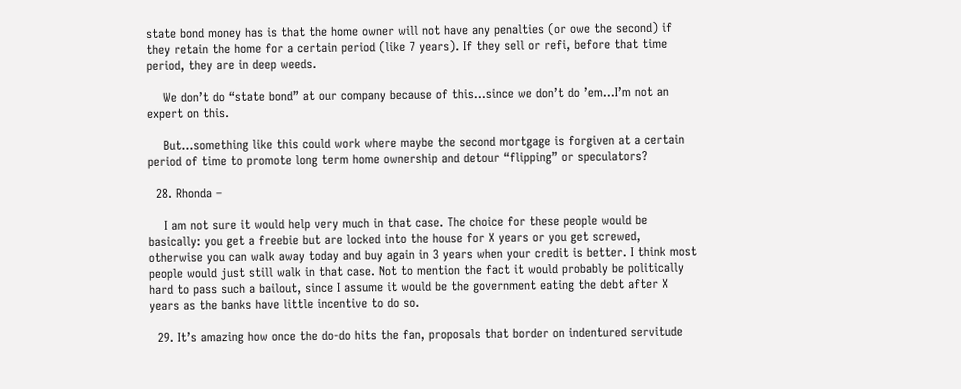state bond money has is that the home owner will not have any penalties (or owe the second) if they retain the home for a certain period (like 7 years). If they sell or refi, before that time period, they are in deep weeds.

    We don’t do “state bond” at our company because of this…since we don’t do ’em…I’m not an expert on this.

    But…something like this could work where maybe the second mortgage is forgiven at a certain period of time to promote long term home ownership and detour “flipping” or speculators?

  28. Rhonda –

    I am not sure it would help very much in that case. The choice for these people would be basically: you get a freebie but are locked into the house for X years or you get screwed, otherwise you can walk away today and buy again in 3 years when your credit is better. I think most people would just still walk in that case. Not to mention the fact it would probably be politically hard to pass such a bailout, since I assume it would be the government eating the debt after X years as the banks have little incentive to do so.

  29. It’s amazing how once the do-do hits the fan, proposals that border on indentured servitude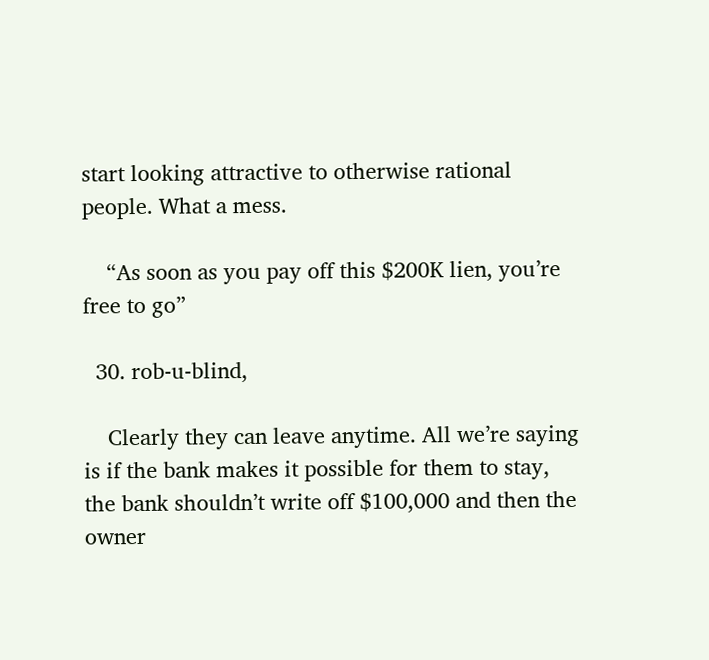start looking attractive to otherwise rational people. What a mess.

    “As soon as you pay off this $200K lien, you’re free to go”

  30. rob-u-blind,

    Clearly they can leave anytime. All we’re saying is if the bank makes it possible for them to stay, the bank shouldn’t write off $100,000 and then the owner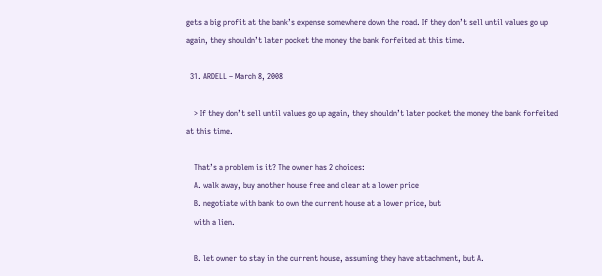gets a big profit at the bank’s expense somewhere down the road. If they don’t sell until values go up again, they shouldn’t later pocket the money the bank forfeited at this time.

  31. ARDELL – March 8, 2008

    > If they don’t sell until values go up again, they shouldn’t later pocket the money the bank forfeited at this time.

    That’s a problem is it? The owner has 2 choices:
    A. walk away, buy another house free and clear at a lower price
    B. negotiate with bank to own the current house at a lower price, but
    with a lien.

    B. let owner to stay in the current house, assuming they have attachment, but A.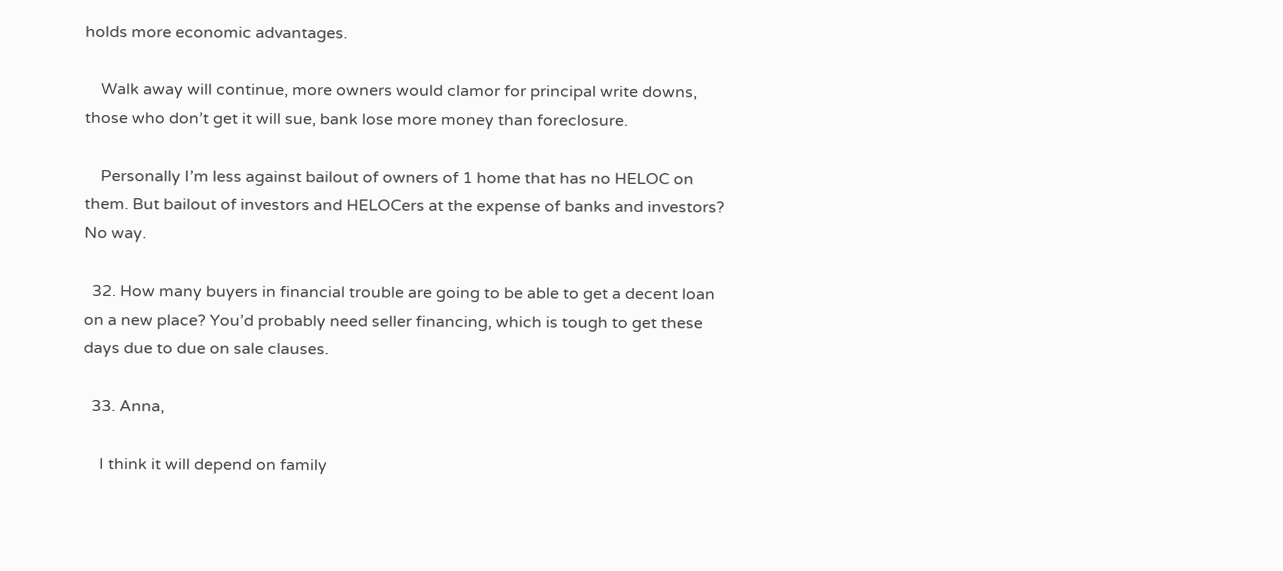holds more economic advantages.

    Walk away will continue, more owners would clamor for principal write downs, those who don’t get it will sue, bank lose more money than foreclosure.

    Personally I’m less against bailout of owners of 1 home that has no HELOC on them. But bailout of investors and HELOCers at the expense of banks and investors? No way.

  32. How many buyers in financial trouble are going to be able to get a decent loan on a new place? You’d probably need seller financing, which is tough to get these days due to due on sale clauses.

  33. Anna,

    I think it will depend on family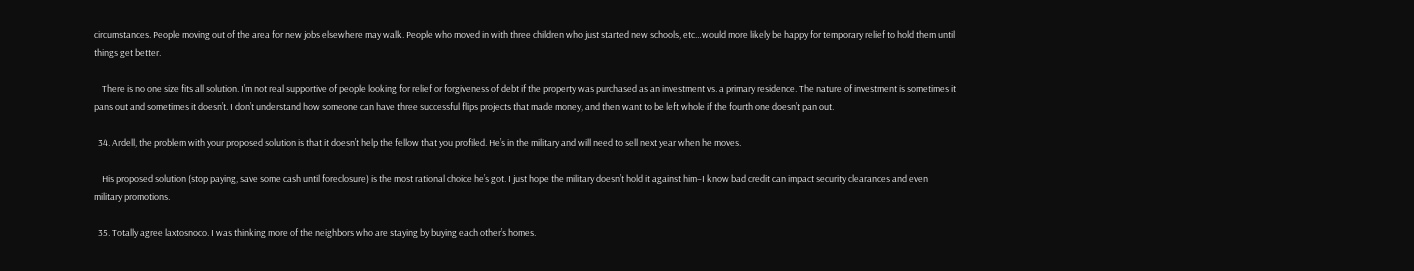circumstances. People moving out of the area for new jobs elsewhere may walk. People who moved in with three children who just started new schools, etc…would more likely be happy for temporary relief to hold them until things get better.

    There is no one size fits all solution. I’m not real supportive of people looking for relief or forgiveness of debt if the property was purchased as an investment vs. a primary residence. The nature of investment is sometimes it pans out and sometimes it doesn’t. I don’t understand how someone can have three successful flips projects that made money, and then want to be left whole if the fourth one doesn’t pan out.

  34. Ardell, the problem with your proposed solution is that it doesn’t help the fellow that you profiled. He’s in the military and will need to sell next year when he moves.

    His proposed solution (stop paying, save some cash until foreclosure) is the most rational choice he’s got. I just hope the military doesn’t hold it against him–I know bad credit can impact security clearances and even military promotions.

  35. Totally agree laxtosnoco. I was thinking more of the neighbors who are staying by buying each other’s homes.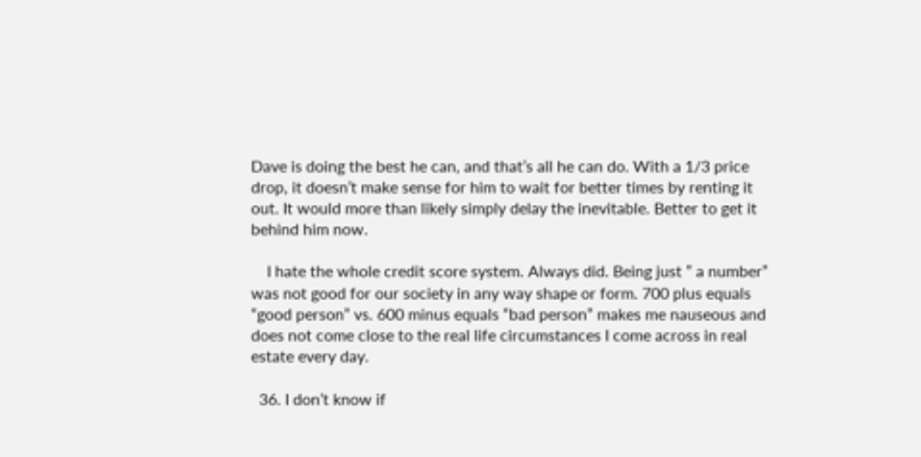Dave is doing the best he can, and that’s all he can do. With a 1/3 price drop, it doesn’t make sense for him to wait for better times by renting it out. It would more than likely simply delay the inevitable. Better to get it behind him now.

    I hate the whole credit score system. Always did. Being just ” a number” was not good for our society in any way shape or form. 700 plus equals “good person” vs. 600 minus equals “bad person” makes me nauseous and does not come close to the real life circumstances I come across in real estate every day.

  36. I don’t know if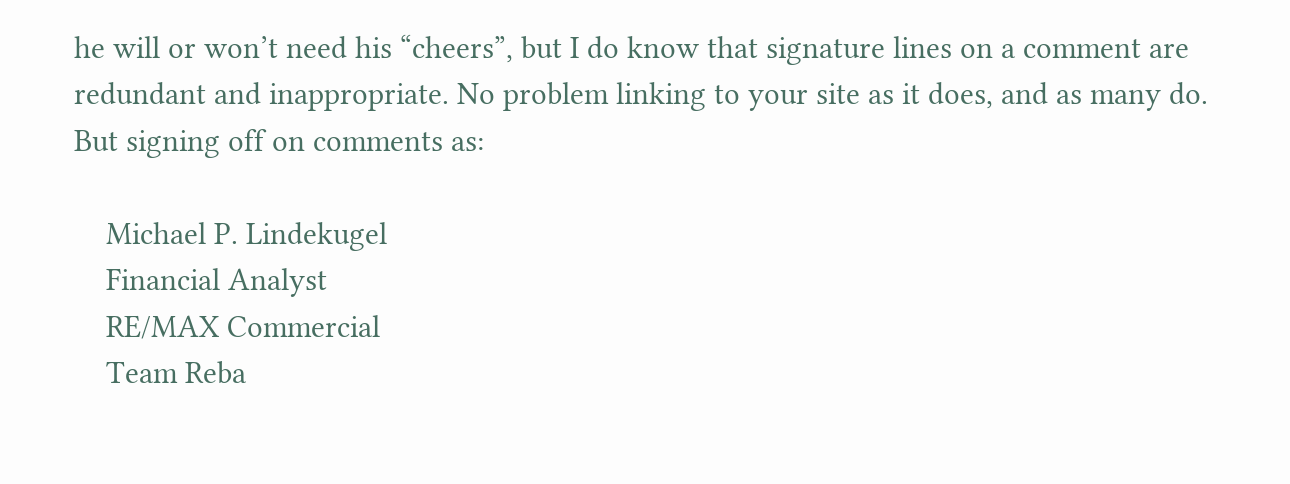he will or won’t need his “cheers”, but I do know that signature lines on a comment are redundant and inappropriate. No problem linking to your site as it does, and as many do. But signing off on comments as:

    Michael P. Lindekugel
    Financial Analyst
    RE/MAX Commercial
    Team Reba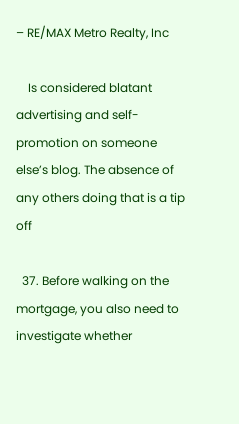– RE/MAX Metro Realty, Inc

    Is considered blatant advertising and self-promotion on someone else’s blog. The absence of any others doing that is a tip off

  37. Before walking on the mortgage, you also need to investigate whether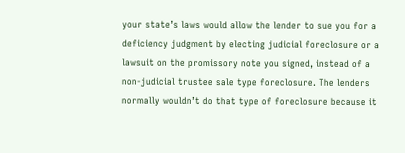your state’s laws would allow the lender to sue you for a deficiency judgment by electing judicial foreclosure or a lawsuit on the promissory note you signed, instead of a non-judicial trustee sale type foreclosure. The lenders normally wouldn’t do that type of foreclosure because it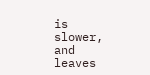is slower, and leaves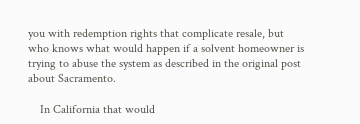you with redemption rights that complicate resale, but who knows what would happen if a solvent homeowner is trying to abuse the system as described in the original post about Sacramento.

    In California that would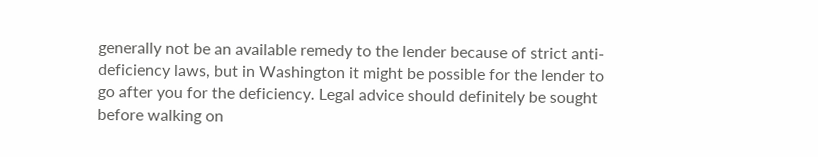generally not be an available remedy to the lender because of strict anti-deficiency laws, but in Washington it might be possible for the lender to go after you for the deficiency. Legal advice should definitely be sought before walking on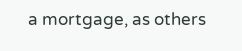a mortgage, as others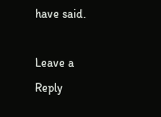have said.

Leave a Reply